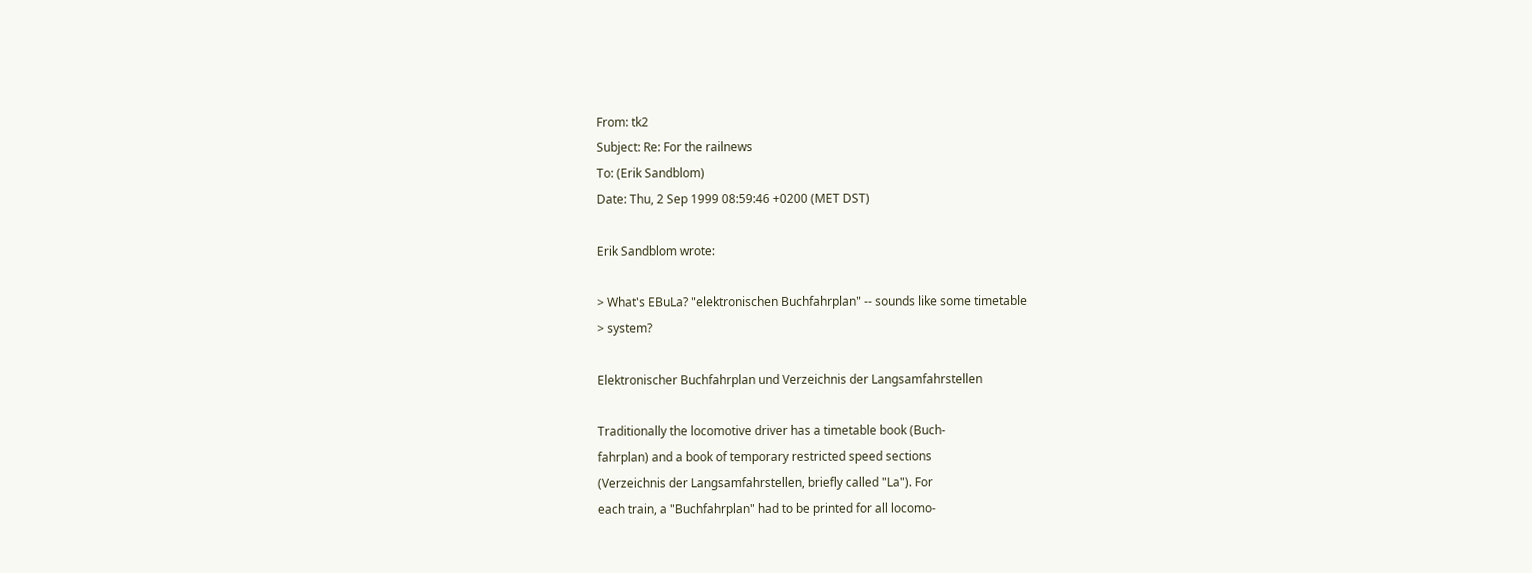From: tk2
Subject: Re: For the railnews
To: (Erik Sandblom)
Date: Thu, 2 Sep 1999 08:59:46 +0200 (MET DST)

Erik Sandblom wrote:

> What's EBuLa? "elektronischen Buchfahrplan" -- sounds like some timetable
> system?

Elektronischer Buchfahrplan und Verzeichnis der Langsamfahrstellen

Traditionally the locomotive driver has a timetable book (Buch-
fahrplan) and a book of temporary restricted speed sections
(Verzeichnis der Langsamfahrstellen, briefly called "La"). For
each train, a "Buchfahrplan" had to be printed for all locomo-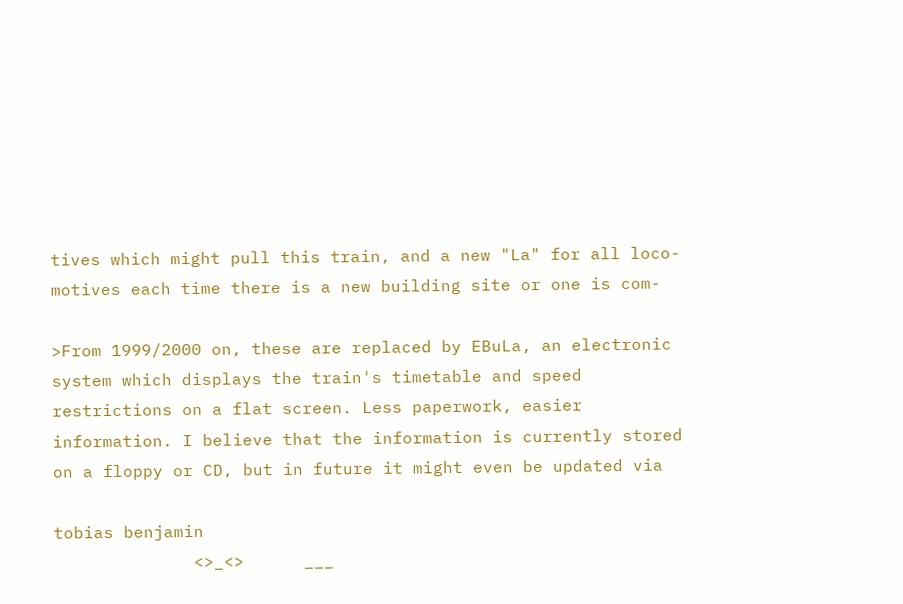tives which might pull this train, and a new "La" for all loco-
motives each time there is a new building site or one is com-

>From 1999/2000 on, these are replaced by EBuLa, an electronic
system which displays the train's timetable and speed
restrictions on a flat screen. Less paperwork, easier
information. I believe that the information is currently stored
on a floppy or CD, but in future it might even be updated via

tobias benjamin
              <>_<>      ___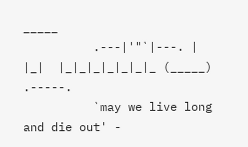_____
          .---|'"`|---. |  |_|  |_|_|_|_|_|_|_ (_____)  .-----.
          `may we live long and die out' -